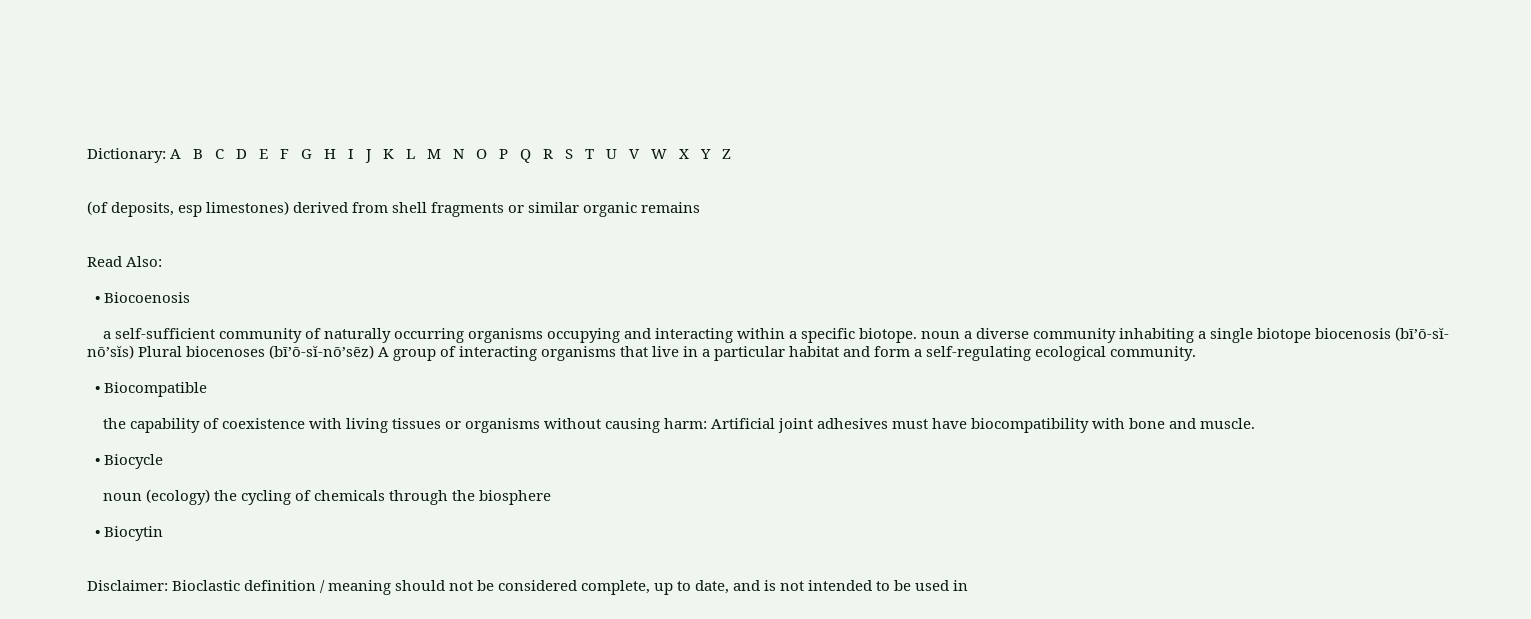Dictionary: A   B   C   D   E   F   G   H   I   J   K   L   M   N   O   P   Q   R   S   T   U   V   W   X   Y   Z


(of deposits, esp limestones) derived from shell fragments or similar organic remains


Read Also:

  • Biocoenosis

    a self-sufficient community of naturally occurring organisms occupying and interacting within a specific biotope. noun a diverse community inhabiting a single biotope biocenosis (bī’ō-sĭ-nō’sĭs) Plural biocenoses (bī’ō-sĭ-nō’sēz) A group of interacting organisms that live in a particular habitat and form a self-regulating ecological community.

  • Biocompatible

    the capability of coexistence with living tissues or organisms without causing harm: Artificial joint adhesives must have biocompatibility with bone and muscle.

  • Biocycle

    noun (ecology) the cycling of chemicals through the biosphere

  • Biocytin


Disclaimer: Bioclastic definition / meaning should not be considered complete, up to date, and is not intended to be used in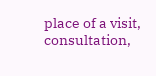place of a visit, consultation,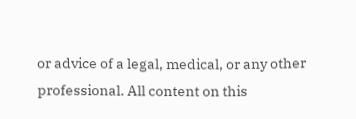or advice of a legal, medical, or any other professional. All content on this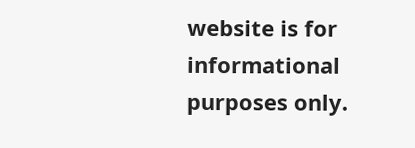website is for informational purposes only.